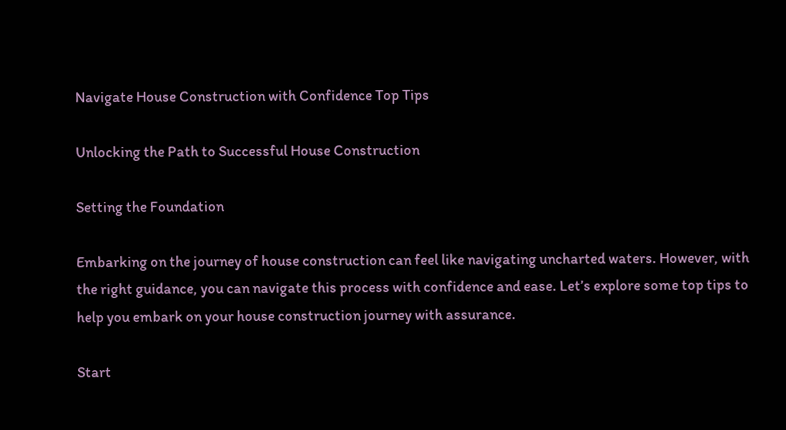Navigate House Construction with Confidence Top Tips

Unlocking the Path to Successful House Construction

Setting the Foundation

Embarking on the journey of house construction can feel like navigating uncharted waters. However, with the right guidance, you can navigate this process with confidence and ease. Let’s explore some top tips to help you embark on your house construction journey with assurance.

Start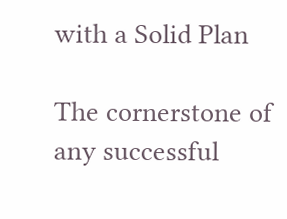with a Solid Plan

The cornerstone of any successful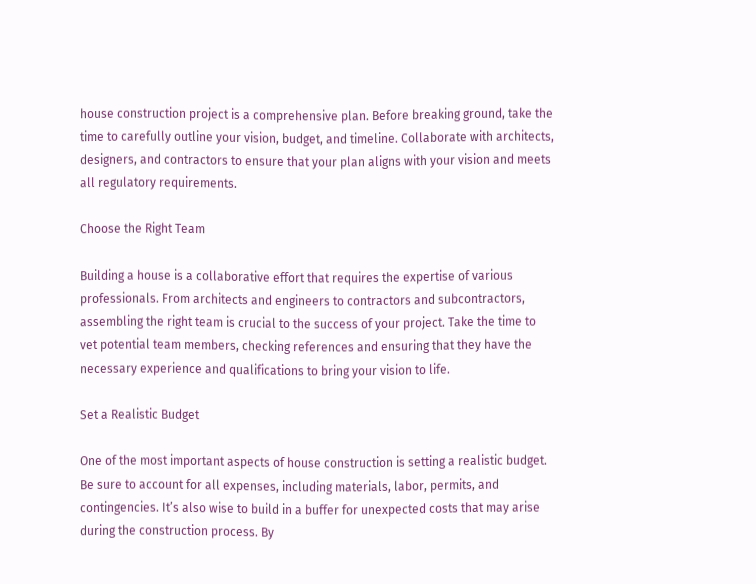house construction project is a comprehensive plan. Before breaking ground, take the time to carefully outline your vision, budget, and timeline. Collaborate with architects, designers, and contractors to ensure that your plan aligns with your vision and meets all regulatory requirements.

Choose the Right Team

Building a house is a collaborative effort that requires the expertise of various professionals. From architects and engineers to contractors and subcontractors, assembling the right team is crucial to the success of your project. Take the time to vet potential team members, checking references and ensuring that they have the necessary experience and qualifications to bring your vision to life.

Set a Realistic Budget

One of the most important aspects of house construction is setting a realistic budget. Be sure to account for all expenses, including materials, labor, permits, and contingencies. It’s also wise to build in a buffer for unexpected costs that may arise during the construction process. By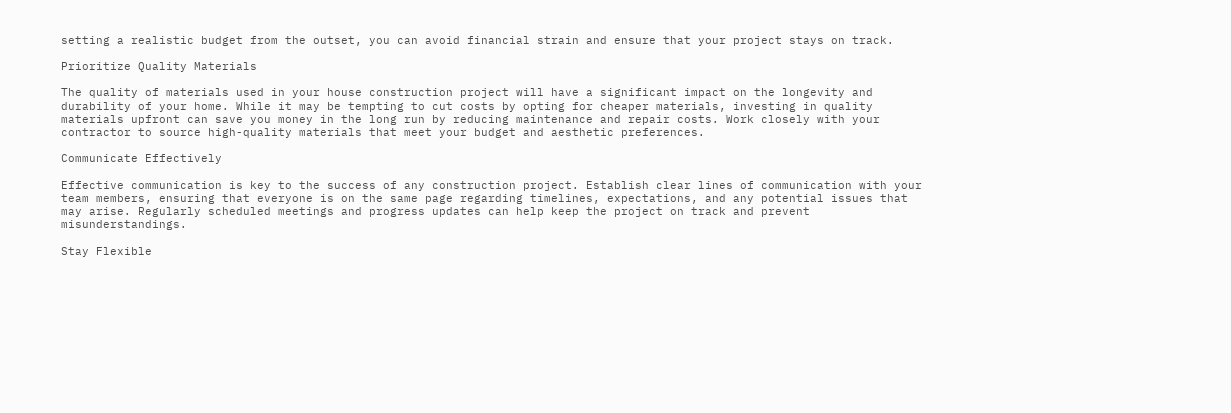setting a realistic budget from the outset, you can avoid financial strain and ensure that your project stays on track.

Prioritize Quality Materials

The quality of materials used in your house construction project will have a significant impact on the longevity and durability of your home. While it may be tempting to cut costs by opting for cheaper materials, investing in quality materials upfront can save you money in the long run by reducing maintenance and repair costs. Work closely with your contractor to source high-quality materials that meet your budget and aesthetic preferences.

Communicate Effectively

Effective communication is key to the success of any construction project. Establish clear lines of communication with your team members, ensuring that everyone is on the same page regarding timelines, expectations, and any potential issues that may arise. Regularly scheduled meetings and progress updates can help keep the project on track and prevent misunderstandings.

Stay Flexible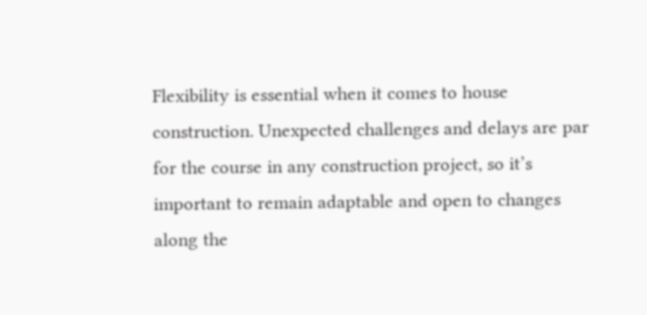Flexibility is essential when it comes to house construction. Unexpected challenges and delays are par for the course in any construction project, so it’s important to remain adaptable and open to changes along the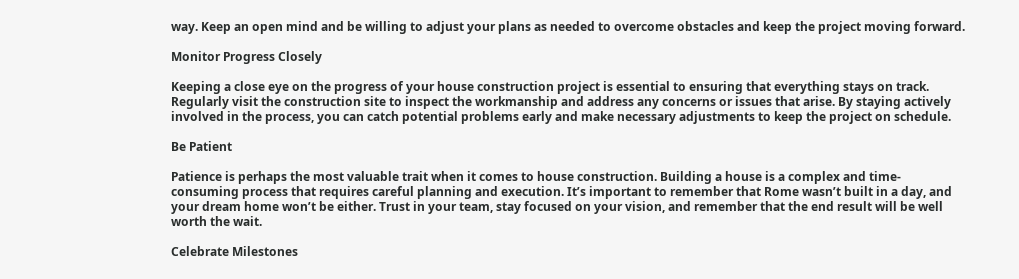way. Keep an open mind and be willing to adjust your plans as needed to overcome obstacles and keep the project moving forward.

Monitor Progress Closely

Keeping a close eye on the progress of your house construction project is essential to ensuring that everything stays on track. Regularly visit the construction site to inspect the workmanship and address any concerns or issues that arise. By staying actively involved in the process, you can catch potential problems early and make necessary adjustments to keep the project on schedule.

Be Patient

Patience is perhaps the most valuable trait when it comes to house construction. Building a house is a complex and time-consuming process that requires careful planning and execution. It’s important to remember that Rome wasn’t built in a day, and your dream home won’t be either. Trust in your team, stay focused on your vision, and remember that the end result will be well worth the wait.

Celebrate Milestones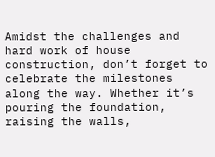Amidst the challenges and hard work of house construction, don’t forget to celebrate the milestones along the way. Whether it’s pouring the foundation, raising the walls,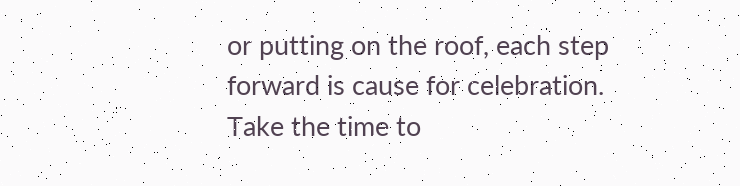or putting on the roof, each step forward is cause for celebration. Take the time to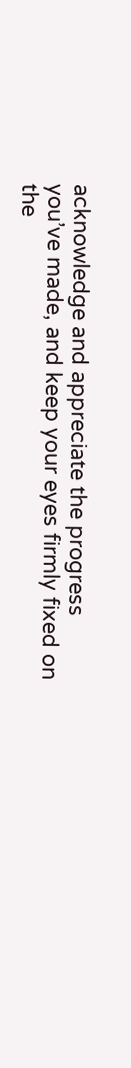acknowledge and appreciate the progress you’ve made, and keep your eyes firmly fixed on the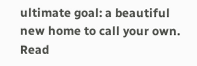ultimate goal: a beautiful new home to call your own. Read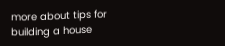more about tips for building a house